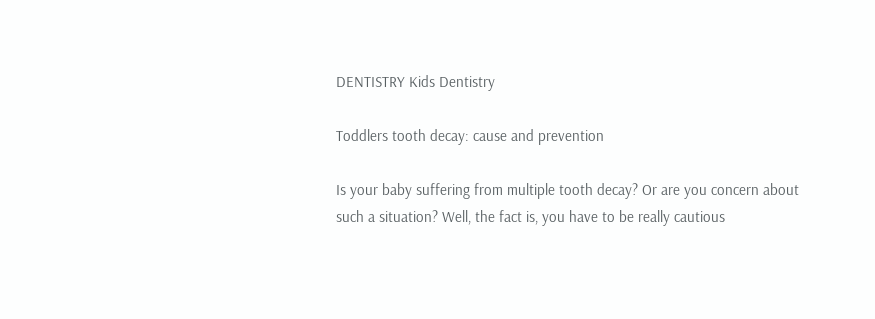DENTISTRY Kids Dentistry

Toddlers tooth decay: cause and prevention

Is your baby suffering from multiple tooth decay? Or are you concern about such a situation? Well, the fact is, you have to be really cautious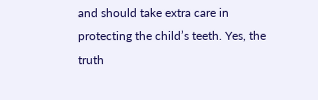and should take extra care in protecting the child’s teeth. Yes, the truth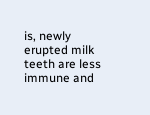is, newly erupted milk teeth are less immune and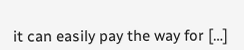it can easily pay the way for […]